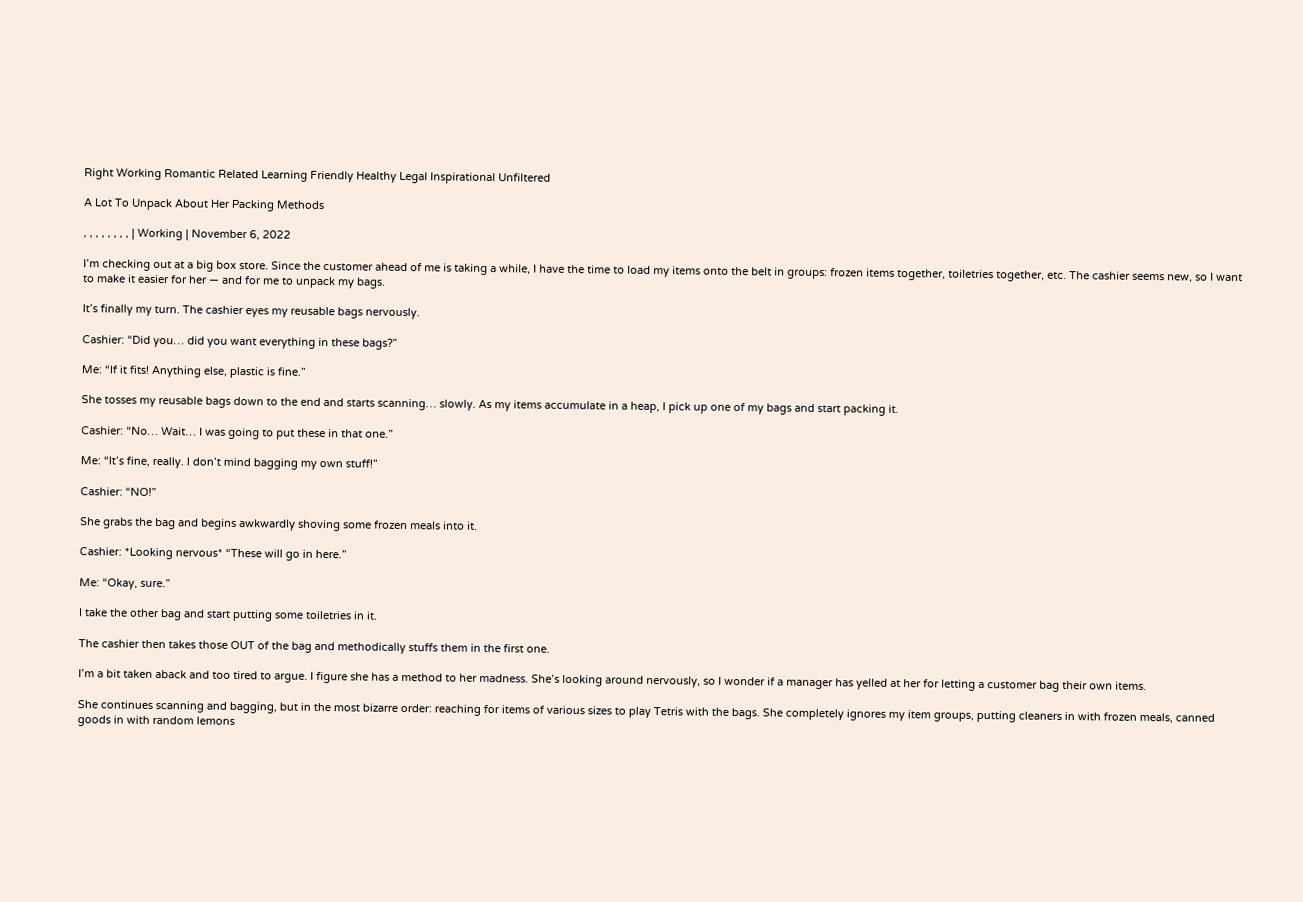Right Working Romantic Related Learning Friendly Healthy Legal Inspirational Unfiltered

A Lot To Unpack About Her Packing Methods

, , , , , , , , | Working | November 6, 2022

I’m checking out at a big box store. Since the customer ahead of me is taking a while, I have the time to load my items onto the belt in groups: frozen items together, toiletries together, etc. The cashier seems new, so I want to make it easier for her — and for me to unpack my bags.

It’s finally my turn. The cashier eyes my reusable bags nervously.

Cashier: “Did you… did you want everything in these bags?”

Me: “If it fits! Anything else, plastic is fine.”

She tosses my reusable bags down to the end and starts scanning… slowly. As my items accumulate in a heap, I pick up one of my bags and start packing it.

Cashier: “No… Wait… I was going to put these in that one.”

Me: “It’s fine, really. I don’t mind bagging my own stuff!”

Cashier: “NO!”

She grabs the bag and begins awkwardly shoving some frozen meals into it.

Cashier: *Looking nervous* “These will go in here.”

Me: “Okay, sure.”

I take the other bag and start putting some toiletries in it.

The cashier then takes those OUT of the bag and methodically stuffs them in the first one.

I’m a bit taken aback and too tired to argue. I figure she has a method to her madness. She’s looking around nervously, so I wonder if a manager has yelled at her for letting a customer bag their own items.

She continues scanning and bagging, but in the most bizarre order: reaching for items of various sizes to play Tetris with the bags. She completely ignores my item groups, putting cleaners in with frozen meals, canned goods in with random lemons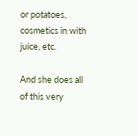or potatoes, cosmetics in with juice, etc.

And she does all of this very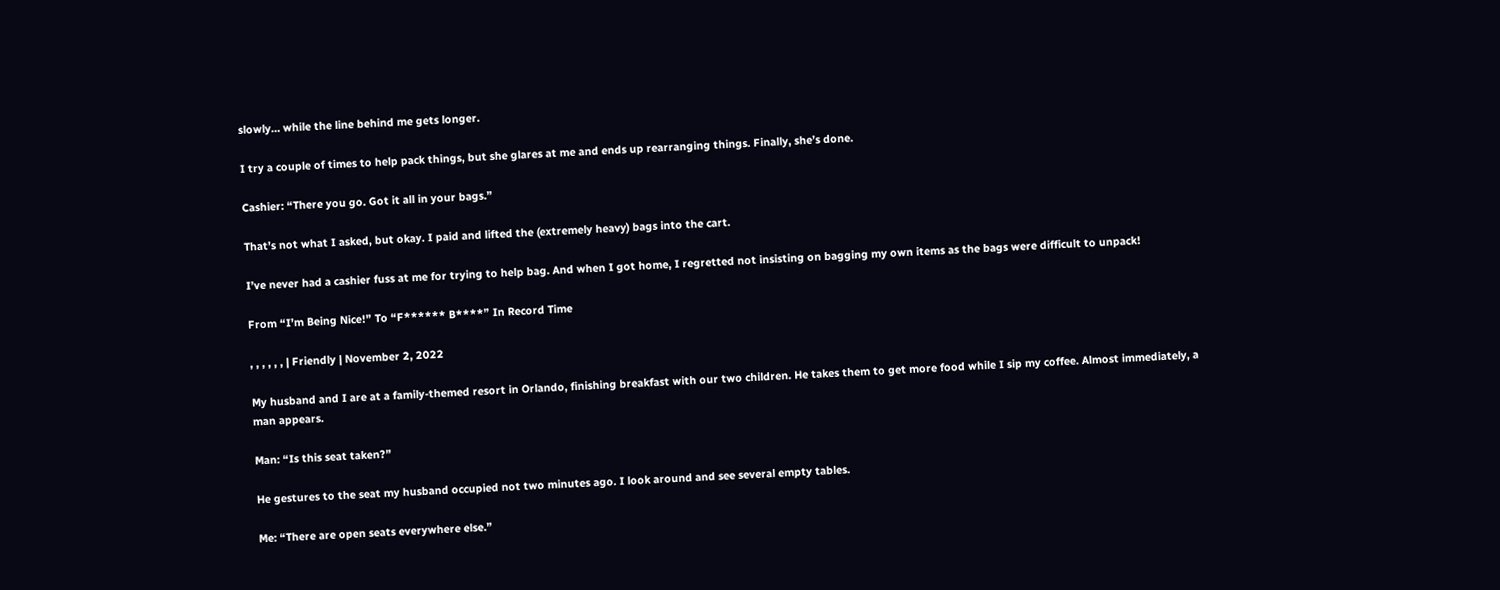slowly… while the line behind me gets longer.

I try a couple of times to help pack things, but she glares at me and ends up rearranging things. Finally, she’s done.

Cashier: “There you go. Got it all in your bags.”

That’s not what I asked, but okay. I paid and lifted the (extremely heavy) bags into the cart.

I’ve never had a cashier fuss at me for trying to help bag. And when I got home, I regretted not insisting on bagging my own items as the bags were difficult to unpack!

From “I’m Being Nice!” To “F****** B****” In Record Time

, , , , , , | Friendly | November 2, 2022

My husband and I are at a family-themed resort in Orlando, finishing breakfast with our two children. He takes them to get more food while I sip my coffee. Almost immediately, a man appears.

Man: “Is this seat taken?”

He gestures to the seat my husband occupied not two minutes ago. I look around and see several empty tables.

Me: “There are open seats everywhere else.”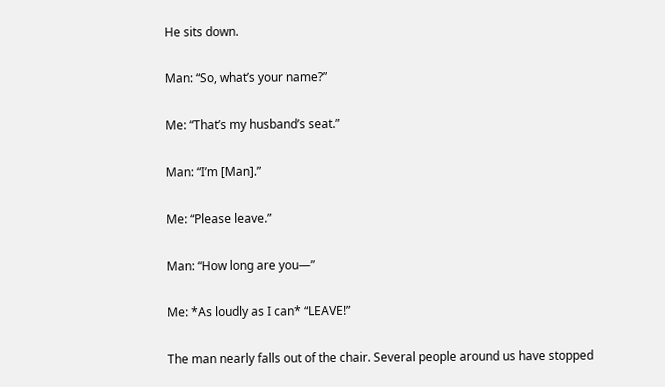He sits down.

Man: “So, what’s your name?”

Me: “That’s my husband’s seat.”

Man: “I’m [Man].”

Me: “Please leave.”

Man: “How long are you—”

Me: *As loudly as I can* “LEAVE!”

The man nearly falls out of the chair. Several people around us have stopped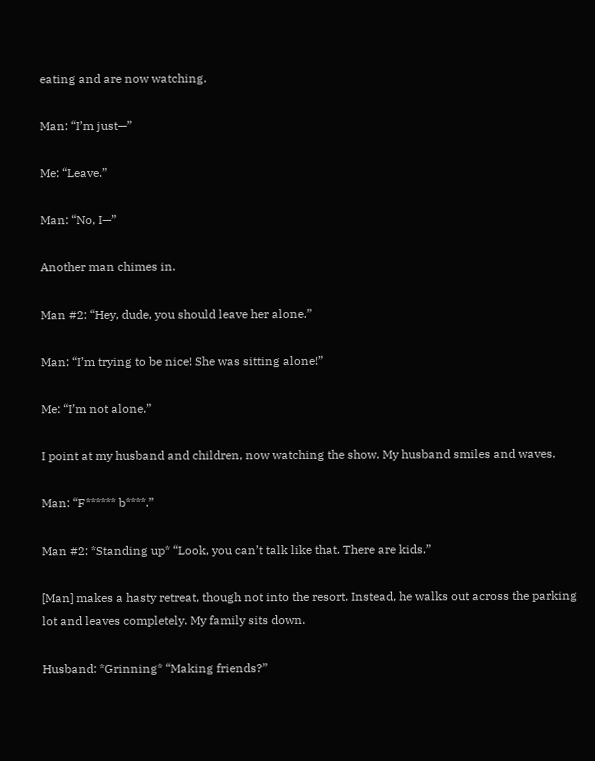eating and are now watching.

Man: “I’m just—”

Me: “Leave.”

Man: “No, I—”

Another man chimes in.

Man #2: “Hey, dude, you should leave her alone.”

Man: “I’m trying to be nice! She was sitting alone!”

Me: “I’m not alone.”

I point at my husband and children, now watching the show. My husband smiles and waves.

Man: “F****** b****.”

Man #2: *Standing up* “Look, you can’t talk like that. There are kids.”

[Man] makes a hasty retreat, though not into the resort. Instead, he walks out across the parking lot and leaves completely. My family sits down.

Husband: *Grinning* “Making friends?”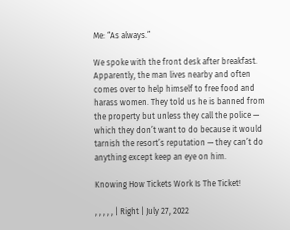Me: “As always.”

We spoke with the front desk after breakfast. Apparently, the man lives nearby and often comes over to help himself to free food and harass women. They told us he is banned from the property but unless they call the police — which they don’t want to do because it would tarnish the resort’s reputation — they can’t do anything except keep an eye on him.

Knowing How Tickets Work Is The Ticket!

, , , , , | Right | July 27, 2022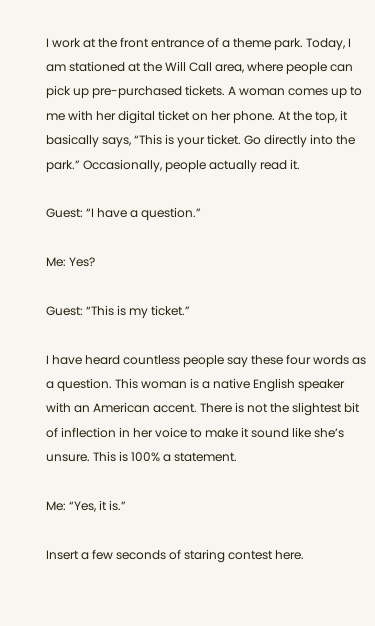I work at the front entrance of a theme park. Today, I am stationed at the Will Call area, where people can pick up pre-purchased tickets. A woman comes up to me with her digital ticket on her phone. At the top, it basically says, “This is your ticket. Go directly into the park.” Occasionally, people actually read it.

Guest: “I have a question.”

Me: Yes?

Guest: “This is my ticket.”

I have heard countless people say these four words as a question. This woman is a native English speaker with an American accent. There is not the slightest bit of inflection in her voice to make it sound like she’s unsure. This is 100% a statement.

Me: “Yes, it is.”

Insert a few seconds of staring contest here.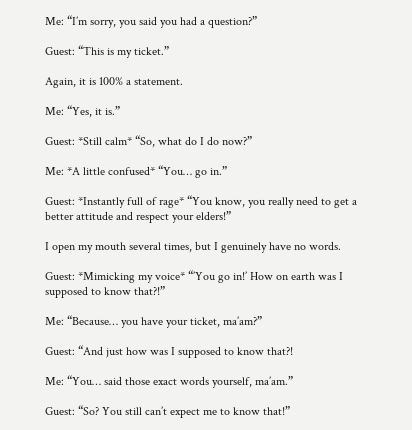Me: “I’m sorry, you said you had a question?”

Guest: “This is my ticket.”

Again, it is 100% a statement.

Me: “Yes, it is.”

Guest: *Still calm* “So, what do I do now?”

Me: *A little confused* “You… go in.”

Guest: *Instantly full of rage* “You know, you really need to get a better attitude and respect your elders!”

I open my mouth several times, but I genuinely have no words.

Guest: *Mimicking my voice* “’You go in!’ How on earth was I supposed to know that?!”

Me: “Because… you have your ticket, ma’am?”

Guest: “And just how was I supposed to know that?!

Me: “You… said those exact words yourself, ma’am.”

Guest: “So? You still can’t expect me to know that!”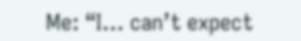Me: “I… can’t expect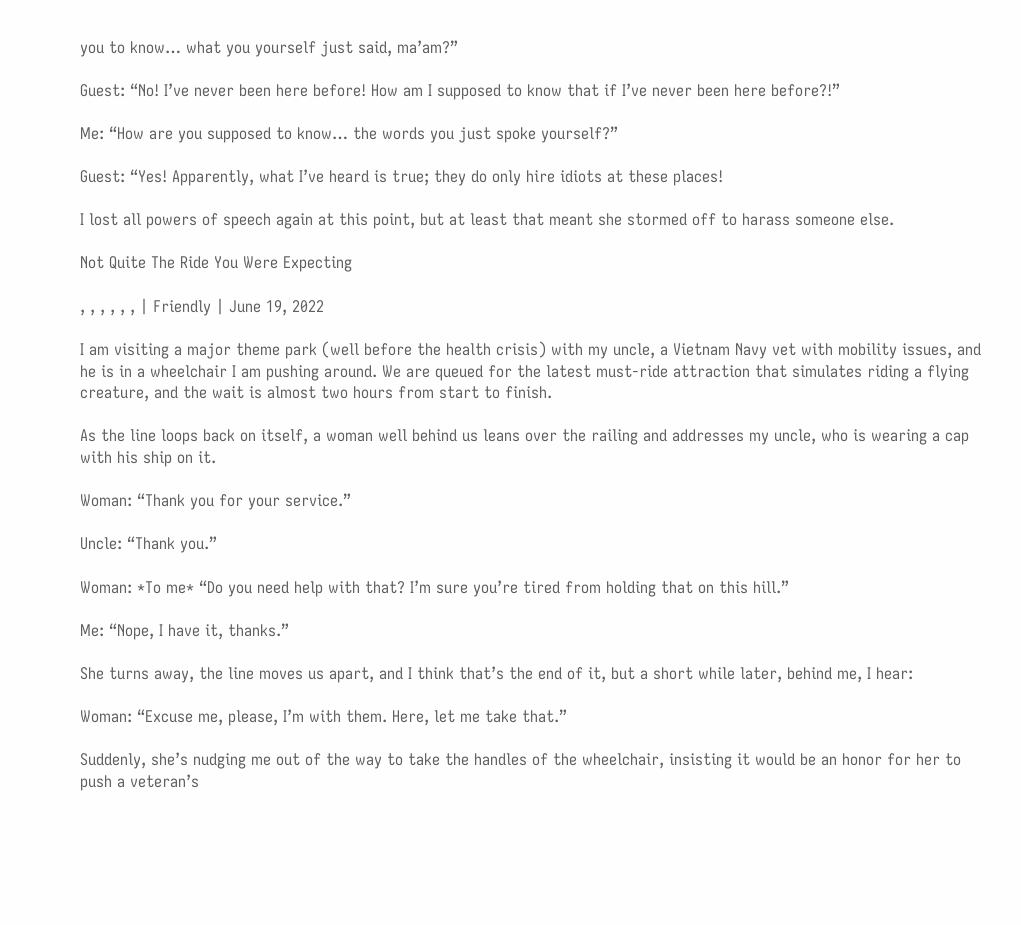you to know… what you yourself just said, ma’am?”

Guest: “No! I’ve never been here before! How am I supposed to know that if I’ve never been here before?!”

Me: “How are you supposed to know… the words you just spoke yourself?”

Guest: “Yes! Apparently, what I’ve heard is true; they do only hire idiots at these places!

I lost all powers of speech again at this point, but at least that meant she stormed off to harass someone else.

Not Quite The Ride You Were Expecting

, , , , , , | Friendly | June 19, 2022

I am visiting a major theme park (well before the health crisis) with my uncle, a Vietnam Navy vet with mobility issues, and he is in a wheelchair I am pushing around. We are queued for the latest must-ride attraction that simulates riding a flying creature, and the wait is almost two hours from start to finish.

As the line loops back on itself, a woman well behind us leans over the railing and addresses my uncle, who is wearing a cap with his ship on it.

Woman: “Thank you for your service.”

Uncle: “Thank you.”

Woman: *To me* “Do you need help with that? I’m sure you’re tired from holding that on this hill.”

Me: “Nope, I have it, thanks.”

She turns away, the line moves us apart, and I think that’s the end of it, but a short while later, behind me, I hear:

Woman: “Excuse me, please, I’m with them. Here, let me take that.”

Suddenly, she’s nudging me out of the way to take the handles of the wheelchair, insisting it would be an honor for her to push a veteran’s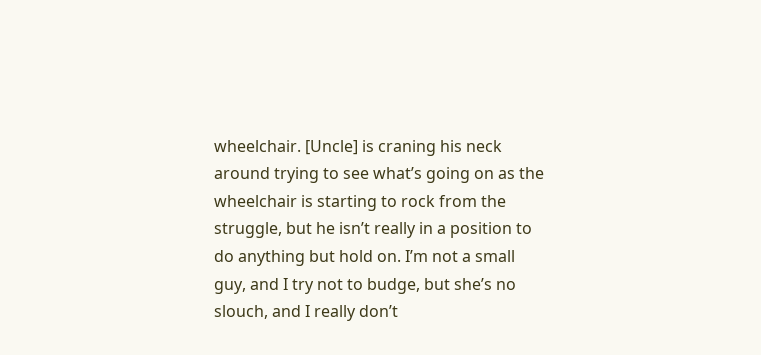wheelchair. [Uncle] is craning his neck around trying to see what’s going on as the wheelchair is starting to rock from the struggle, but he isn’t really in a position to do anything but hold on. I’m not a small guy, and I try not to budge, but she’s no slouch, and I really don’t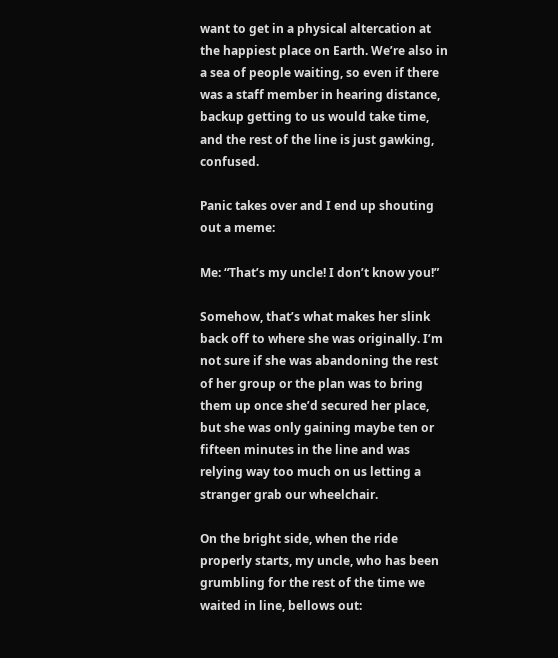want to get in a physical altercation at the happiest place on Earth. We’re also in a sea of people waiting, so even if there was a staff member in hearing distance, backup getting to us would take time, and the rest of the line is just gawking, confused.

Panic takes over and I end up shouting out a meme:

Me: “That’s my uncle! I don’t know you!”

Somehow, that’s what makes her slink back off to where she was originally. I’m not sure if she was abandoning the rest of her group or the plan was to bring them up once she’d secured her place, but she was only gaining maybe ten or fifteen minutes in the line and was relying way too much on us letting a stranger grab our wheelchair.

On the bright side, when the ride properly starts, my uncle, who has been grumbling for the rest of the time we waited in line, bellows out: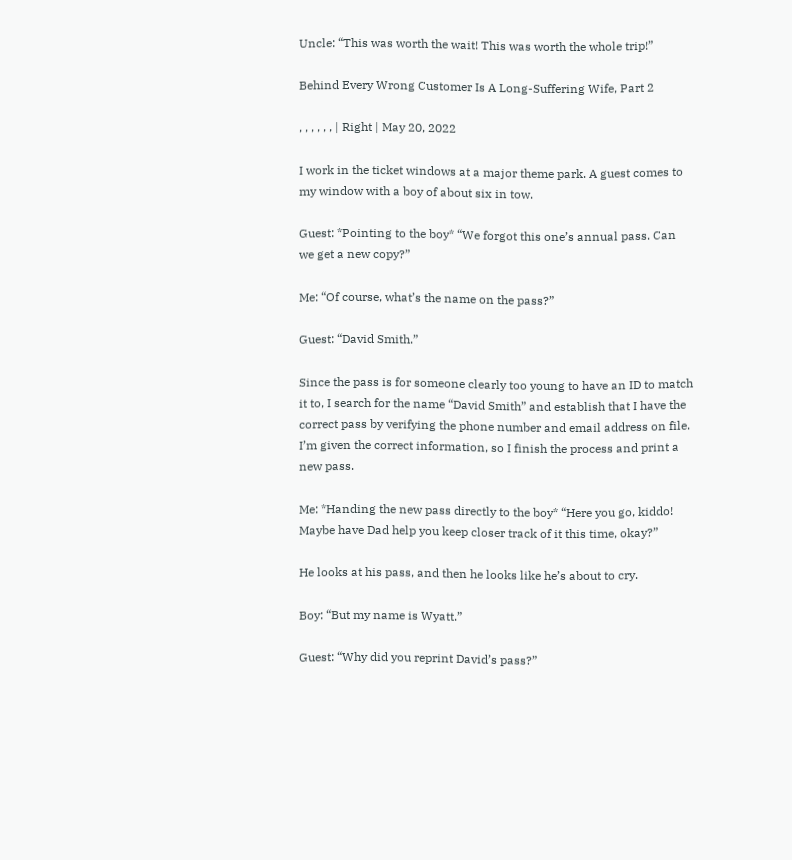Uncle: “This was worth the wait! This was worth the whole trip!”

Behind Every Wrong Customer Is A Long-Suffering Wife, Part 2

, , , , , , | Right | May 20, 2022

I work in the ticket windows at a major theme park. A guest comes to my window with a boy of about six in tow.

Guest: *Pointing to the boy* “We forgot this one’s annual pass. Can we get a new copy?”

Me: “Of course, what’s the name on the pass?”

Guest: “David Smith.”

Since the pass is for someone clearly too young to have an ID to match it to, I search for the name “David Smith” and establish that I have the correct pass by verifying the phone number and email address on file. I’m given the correct information, so I finish the process and print a new pass.

Me: *Handing the new pass directly to the boy* “Here you go, kiddo! Maybe have Dad help you keep closer track of it this time, okay?”

He looks at his pass, and then he looks like he’s about to cry.

Boy: “But my name is Wyatt.”

Guest: “Why did you reprint David’s pass?”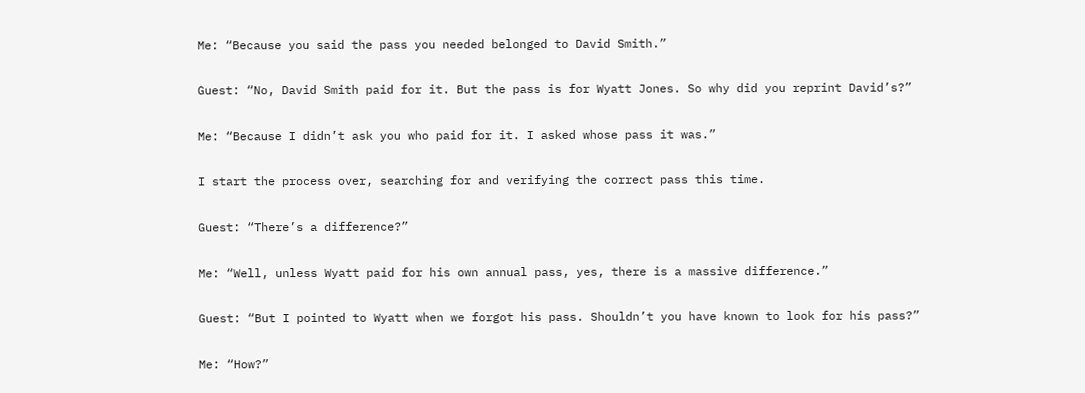Me: “Because you said the pass you needed belonged to David Smith.”

Guest: “No, David Smith paid for it. But the pass is for Wyatt Jones. So why did you reprint David’s?”

Me: “Because I didn’t ask you who paid for it. I asked whose pass it was.”

I start the process over, searching for and verifying the correct pass this time.

Guest: “There’s a difference?”

Me: “Well, unless Wyatt paid for his own annual pass, yes, there is a massive difference.”

Guest: “But I pointed to Wyatt when we forgot his pass. Shouldn’t you have known to look for his pass?”

Me: “How?”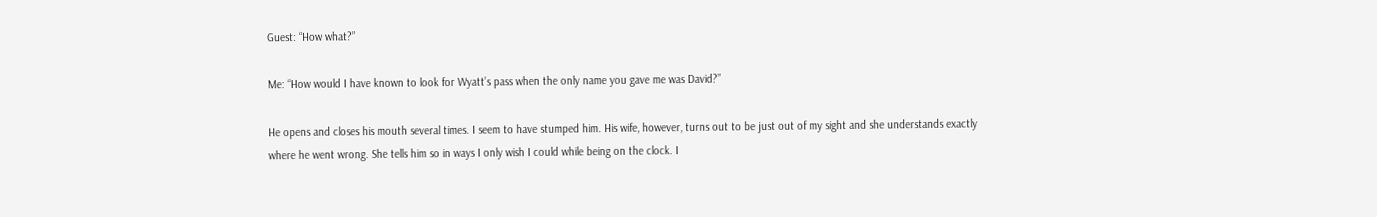Guest: “How what?”

Me: “How would I have known to look for Wyatt’s pass when the only name you gave me was David?”

He opens and closes his mouth several times. I seem to have stumped him. His wife, however, turns out to be just out of my sight and she understands exactly where he went wrong. She tells him so in ways I only wish I could while being on the clock. I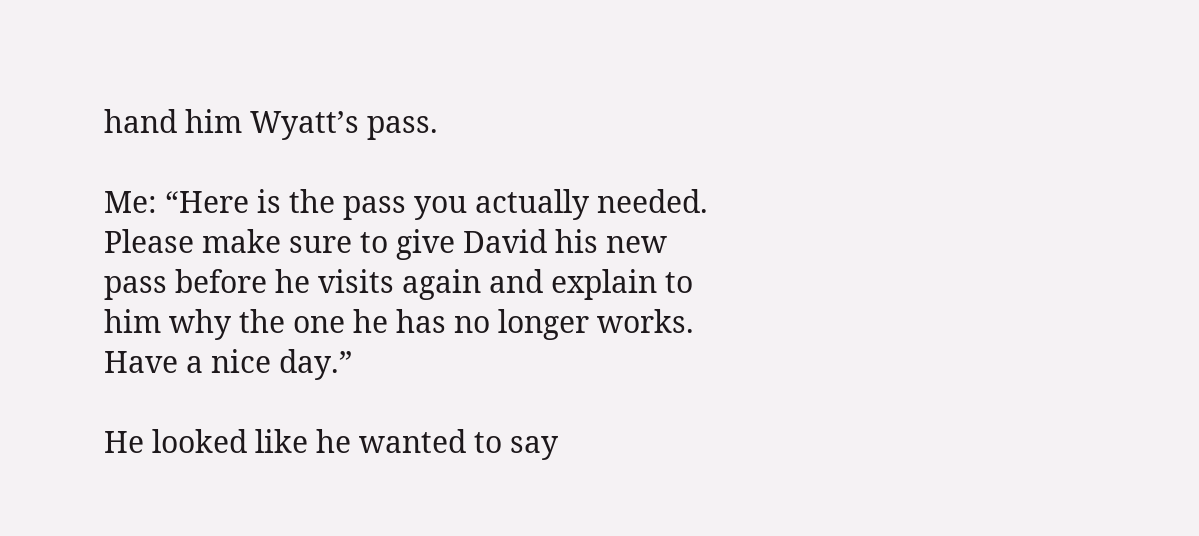hand him Wyatt’s pass.

Me: “Here is the pass you actually needed. Please make sure to give David his new pass before he visits again and explain to him why the one he has no longer works. Have a nice day.”

He looked like he wanted to say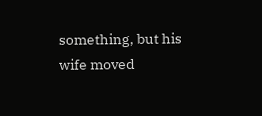something, but his wife moved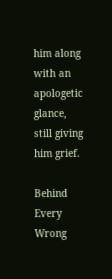him along with an apologetic glance, still giving him grief.

Behind Every Wrong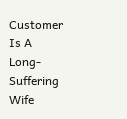Customer Is A Long-Suffering Wife